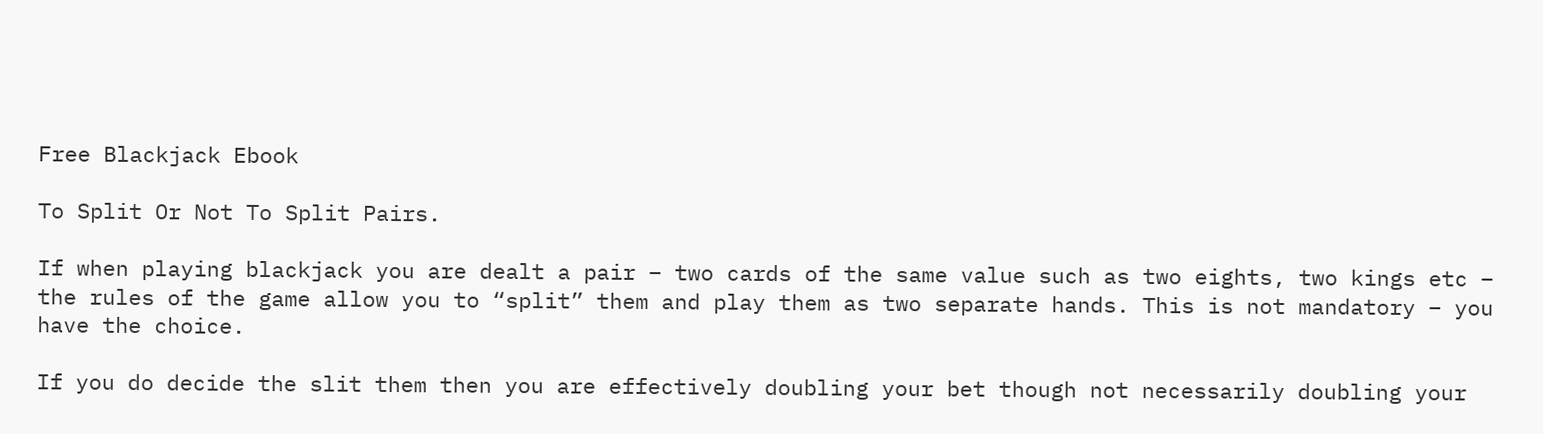Free Blackjack Ebook

To Split Or Not To Split Pairs.

If when playing blackjack you are dealt a pair – two cards of the same value such as two eights, two kings etc – the rules of the game allow you to “split” them and play them as two separate hands. This is not mandatory – you have the choice.

If you do decide the slit them then you are effectively doubling your bet though not necessarily doubling your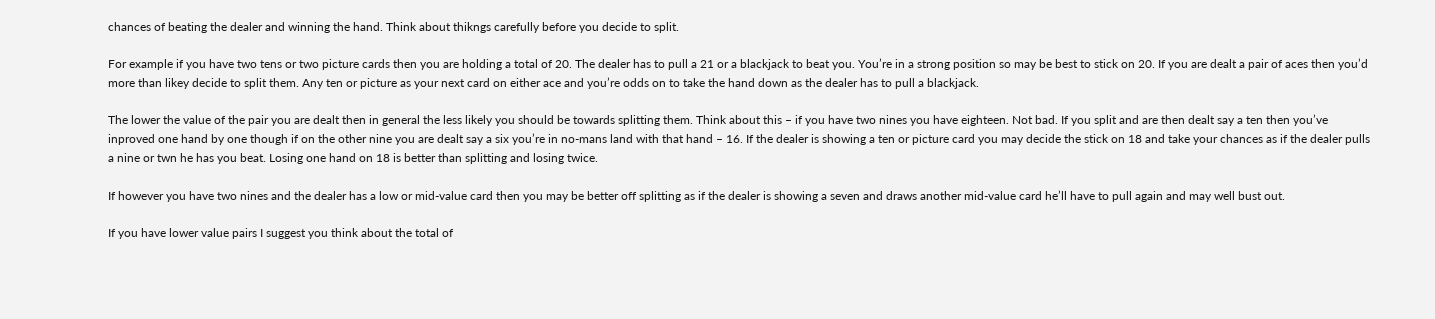chances of beating the dealer and winning the hand. Think about thikngs carefully before you decide to split.

For example if you have two tens or two picture cards then you are holding a total of 20. The dealer has to pull a 21 or a blackjack to beat you. You’re in a strong position so may be best to stick on 20. If you are dealt a pair of aces then you’d more than likey decide to split them. Any ten or picture as your next card on either ace and you’re odds on to take the hand down as the dealer has to pull a blackjack.

The lower the value of the pair you are dealt then in general the less likely you should be towards splitting them. Think about this – if you have two nines you have eighteen. Not bad. If you split and are then dealt say a ten then you’ve inproved one hand by one though if on the other nine you are dealt say a six you’re in no-mans land with that hand – 16. If the dealer is showing a ten or picture card you may decide the stick on 18 and take your chances as if the dealer pulls a nine or twn he has you beat. Losing one hand on 18 is better than splitting and losing twice.

If however you have two nines and the dealer has a low or mid-value card then you may be better off splitting as if the dealer is showing a seven and draws another mid-value card he’ll have to pull again and may well bust out.

If you have lower value pairs I suggest you think about the total of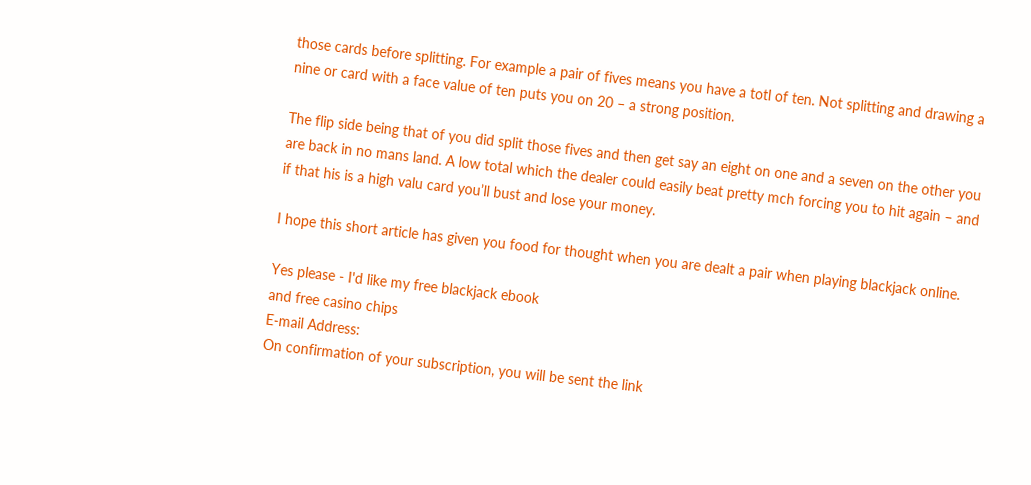those cards before splitting. For example a pair of fives means you have a totl of ten. Not splitting and drawing a nine or card with a face value of ten puts you on 20 – a strong position.

The flip side being that of you did split those fives and then get say an eight on one and a seven on the other you are back in no mans land. A low total which the dealer could easily beat pretty mch forcing you to hit again – and if that his is a high valu card you’ll bust and lose your money.

I hope this short article has given you food for thought when you are dealt a pair when playing blackjack online.

Yes please - I'd like my free blackjack ebook
and free casino chips
E-mail Address:
On confirmation of your subscription, you will be sent the link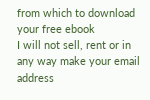from which to download your free ebook
I will not sell, rent or in any way make your email address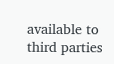available to third parties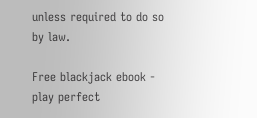unless required to do so by law.

Free blackjack ebook - play perfect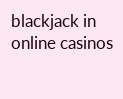blackjack in online casinos